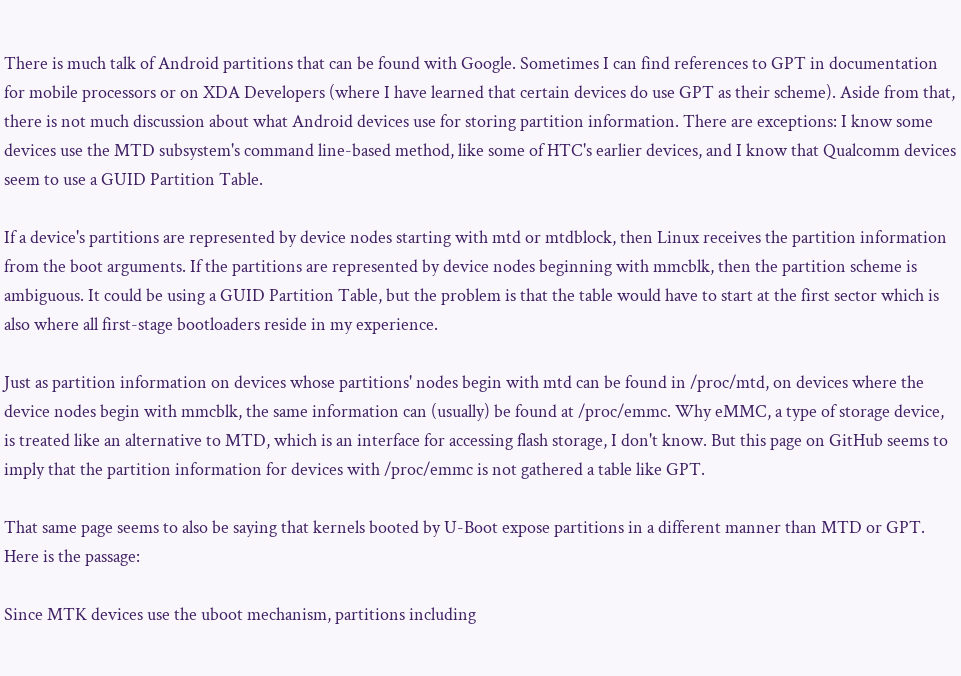There is much talk of Android partitions that can be found with Google. Sometimes I can find references to GPT in documentation for mobile processors or on XDA Developers (where I have learned that certain devices do use GPT as their scheme). Aside from that, there is not much discussion about what Android devices use for storing partition information. There are exceptions: I know some devices use the MTD subsystem's command line-based method, like some of HTC's earlier devices, and I know that Qualcomm devices seem to use a GUID Partition Table.

If a device's partitions are represented by device nodes starting with mtd or mtdblock, then Linux receives the partition information from the boot arguments. If the partitions are represented by device nodes beginning with mmcblk, then the partition scheme is ambiguous. It could be using a GUID Partition Table, but the problem is that the table would have to start at the first sector which is also where all first-stage bootloaders reside in my experience.

Just as partition information on devices whose partitions' nodes begin with mtd can be found in /proc/mtd, on devices where the device nodes begin with mmcblk, the same information can (usually) be found at /proc/emmc. Why eMMC, a type of storage device, is treated like an alternative to MTD, which is an interface for accessing flash storage, I don't know. But this page on GitHub seems to imply that the partition information for devices with /proc/emmc is not gathered a table like GPT.

That same page seems to also be saying that kernels booted by U-Boot expose partitions in a different manner than MTD or GPT. Here is the passage:

Since MTK devices use the uboot mechanism, partitions including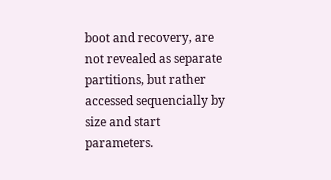boot and recovery, are not revealed as separate partitions, but rather accessed sequencially by size and start parameters.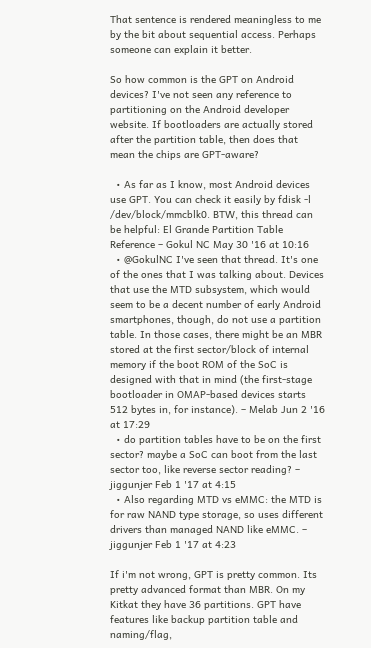That sentence is rendered meaningless to me by the bit about sequential access. Perhaps someone can explain it better.

So how common is the GPT on Android devices? I've not seen any reference to partitioning on the Android developer website. If bootloaders are actually stored after the partition table, then does that mean the chips are GPT-aware?

  • As far as I know, most Android devices use GPT. You can check it easily by fdisk -l /dev/block/mmcblk0. BTW, this thread can be helpful: El Grande Partition Table Reference – Gokul NC May 30 '16 at 10:16
  • @GokulNC I've seen that thread. It's one of the ones that I was talking about. Devices that use the MTD subsystem, which would seem to be a decent number of early Android smartphones, though, do not use a partition table. In those cases, there might be an MBR stored at the first sector/block of internal memory if the boot ROM of the SoC is designed with that in mind (the first-stage bootloader in OMAP-based devices starts 512 bytes in, for instance). – Melab Jun 2 '16 at 17:29
  • do partition tables have to be on the first sector? maybe a SoC can boot from the last sector too, like reverse sector reading? – jiggunjer Feb 1 '17 at 4:15
  • Also regarding MTD vs eMMC: the MTD is for raw NAND type storage, so uses different drivers than managed NAND like eMMC. – jiggunjer Feb 1 '17 at 4:23

If i'm not wrong, GPT is pretty common. Its pretty advanced format than MBR. On my Kitkat they have 36 partitions. GPT have features like backup partition table and naming/flag,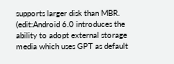supports larger disk than MBR. (edit:Android 6.0 introduces the ability to adopt external storage media which uses GPT as default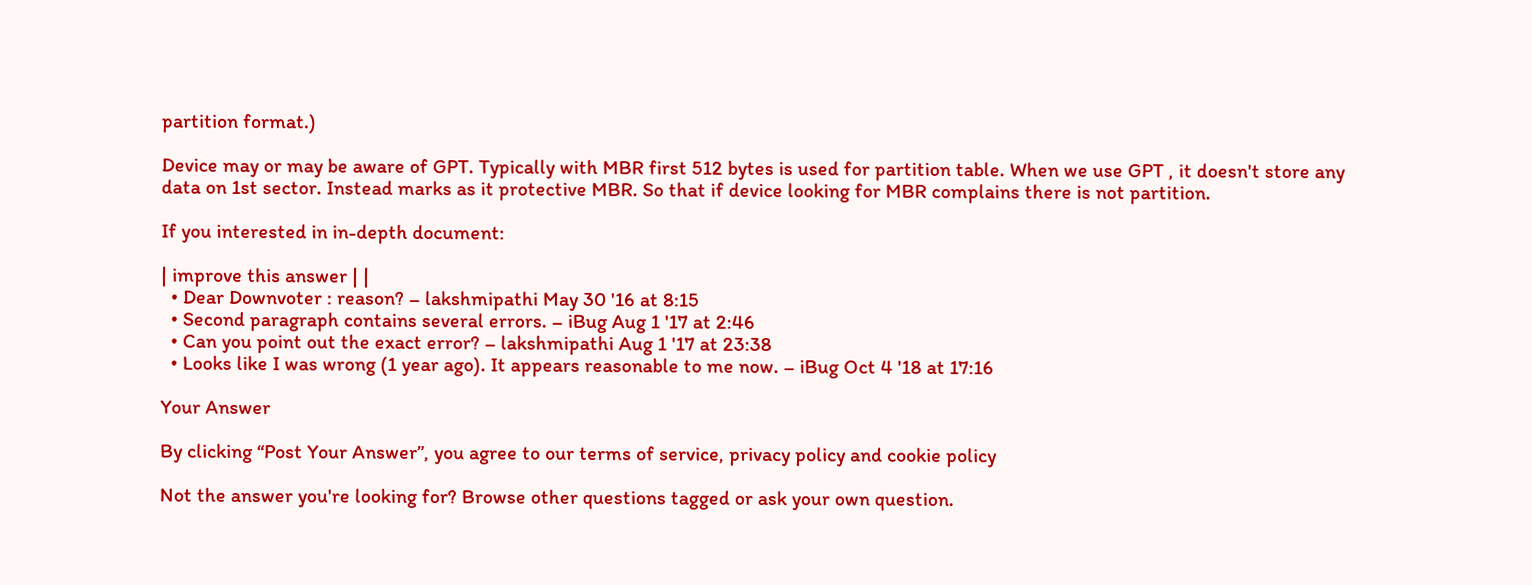partition format.)

Device may or may be aware of GPT. Typically with MBR first 512 bytes is used for partition table. When we use GPT , it doesn't store any data on 1st sector. Instead marks as it protective MBR. So that if device looking for MBR complains there is not partition.

If you interested in in-depth document:

| improve this answer | |
  • Dear Downvoter : reason? – lakshmipathi May 30 '16 at 8:15
  • Second paragraph contains several errors. – iBug Aug 1 '17 at 2:46
  • Can you point out the exact error? – lakshmipathi Aug 1 '17 at 23:38
  • Looks like I was wrong (1 year ago). It appears reasonable to me now. – iBug Oct 4 '18 at 17:16

Your Answer

By clicking “Post Your Answer”, you agree to our terms of service, privacy policy and cookie policy

Not the answer you're looking for? Browse other questions tagged or ask your own question.